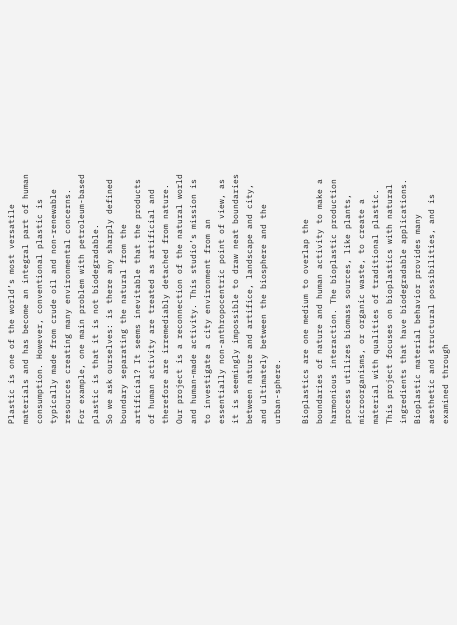Plastic is one of the world’s most versatile materials and has become an integral part of human consumption. However, conventional plastic is typically made from crude oil and non-renewable resources creating many environmental concerns. For example, one main problem with petroleum-based plastic is that it is not biodegradable.
So we ask ourselves: is there any sharply defined boundary separating the natural from the artificial? It seems inevitable that the products of human activity are treated as artificial and therefore are irremediably detached from nature.
Our project is a reconnection of the natural world and human-made activity. This studio’s mission is to investigate a city environment from an essentially non-anthropocentric point of view, as it is seemingly impossible to draw neat boundaries between nature and artifice, landscape and city, and ultimately between the biosphere and the urban-sphere.

Bioplastics are one medium to overlap the boundaries of nature and human activity to make a harmonious interaction. The bioplastic production process utilizes biomass sources, like plants, microorganisms, or organic waste, to create a material with qualities of traditional plastic. This project focuses on bioplastics with natural ingredients that have biodegradable applications.
Bioplastic material behavior provides many aesthetic and structural possibilities, and is examined through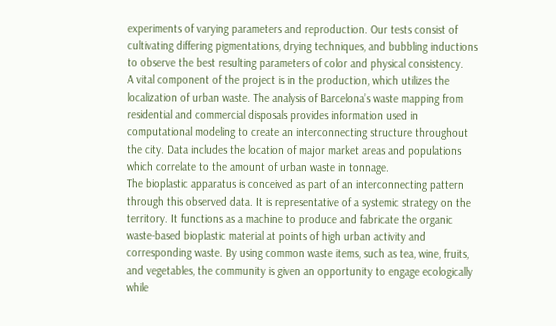experiments of varying parameters and reproduction. Our tests consist of cultivating differing pigmentations, drying techniques, and bubbling inductions to observe the best resulting parameters of color and physical consistency.
A vital component of the project is in the production, which utilizes the localization of urban waste. The analysis of Barcelona’s waste mapping from residential and commercial disposals provides information used in computational modeling to create an interconnecting structure throughout the city. Data includes the location of major market areas and populations which correlate to the amount of urban waste in tonnage.
The bioplastic apparatus is conceived as part of an interconnecting pattern through this observed data. It is representative of a systemic strategy on the territory. It functions as a machine to produce and fabricate the organic waste-based bioplastic material at points of high urban activity and corresponding waste. By using common waste items, such as tea, wine, fruits, and vegetables, the community is given an opportunity to engage ecologically while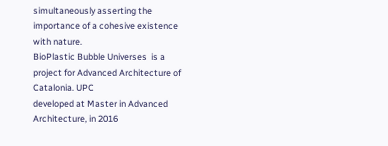simultaneously asserting the importance of a cohesive existence with nature.
BioPlastic Bubble Universes  is a project for Advanced Architecture of Catalonia. UPC
developed at Master in Advanced Architecture, in 2016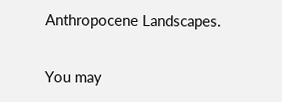Anthropocene Landscapes.

You may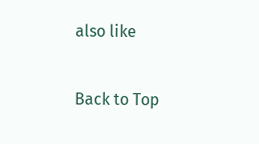also like

Back to Top